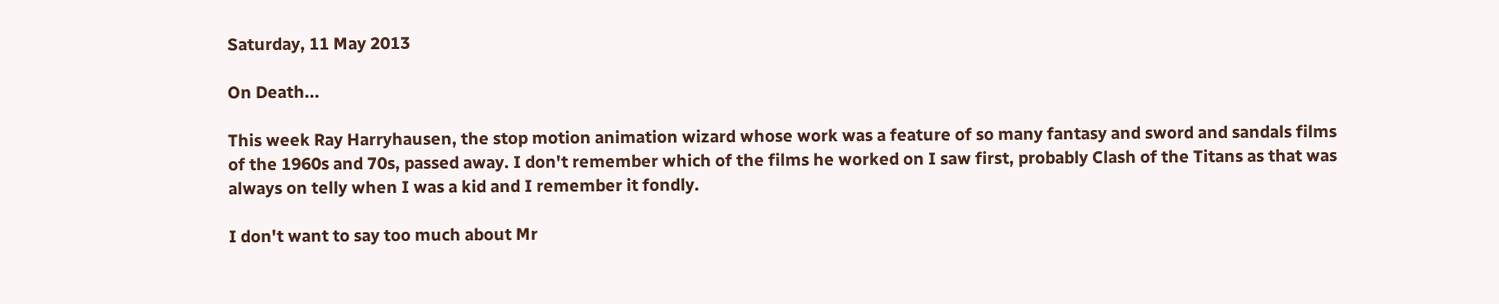Saturday, 11 May 2013

On Death...

This week Ray Harryhausen, the stop motion animation wizard whose work was a feature of so many fantasy and sword and sandals films of the 1960s and 70s, passed away. I don't remember which of the films he worked on I saw first, probably Clash of the Titans as that was always on telly when I was a kid and I remember it fondly.

I don't want to say too much about Mr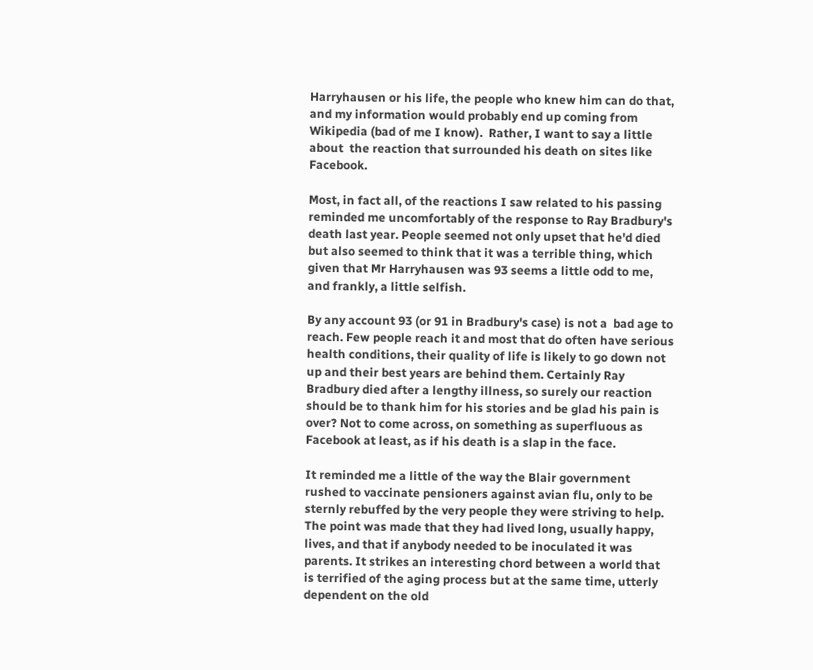Harryhausen or his life, the people who knew him can do that, and my information would probably end up coming from Wikipedia (bad of me I know).  Rather, I want to say a little about  the reaction that surrounded his death on sites like Facebook.

Most, in fact all, of the reactions I saw related to his passing reminded me uncomfortably of the response to Ray Bradbury's death last year. People seemed not only upset that he'd died but also seemed to think that it was a terrible thing, which given that Mr Harryhausen was 93 seems a little odd to me, and frankly, a little selfish.

By any account 93 (or 91 in Bradbury's case) is not a  bad age to reach. Few people reach it and most that do often have serious health conditions, their quality of life is likely to go down not up and their best years are behind them. Certainly Ray Bradbury died after a lengthy illness, so surely our reaction should be to thank him for his stories and be glad his pain is over? Not to come across, on something as superfluous as Facebook at least, as if his death is a slap in the face.

It reminded me a little of the way the Blair government rushed to vaccinate pensioners against avian flu, only to be sternly rebuffed by the very people they were striving to help. The point was made that they had lived long, usually happy, lives, and that if anybody needed to be inoculated it was parents. It strikes an interesting chord between a world that is terrified of the aging process but at the same time, utterly dependent on the old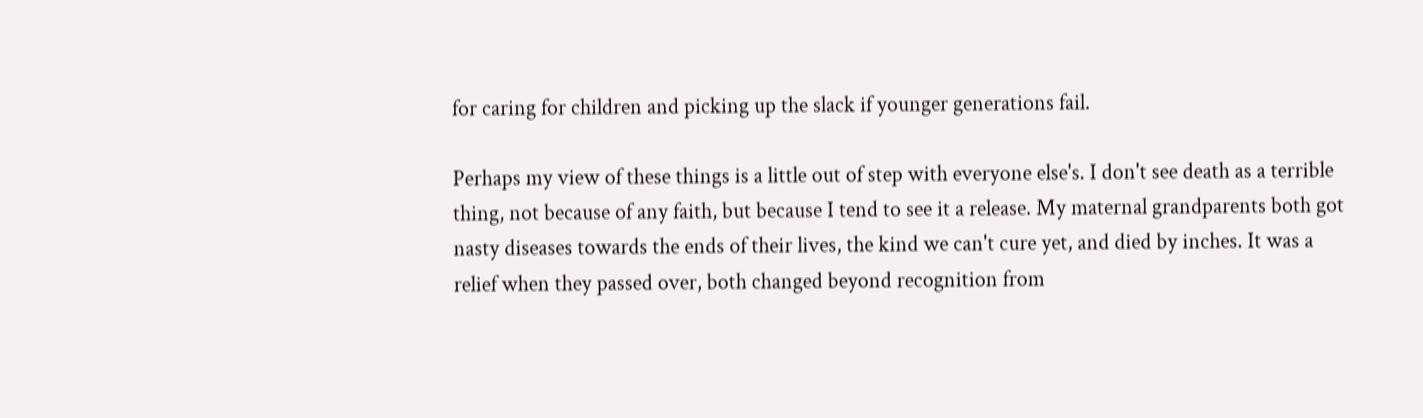for caring for children and picking up the slack if younger generations fail.

Perhaps my view of these things is a little out of step with everyone else's. I don't see death as a terrible thing, not because of any faith, but because I tend to see it a release. My maternal grandparents both got nasty diseases towards the ends of their lives, the kind we can't cure yet, and died by inches. It was a relief when they passed over, both changed beyond recognition from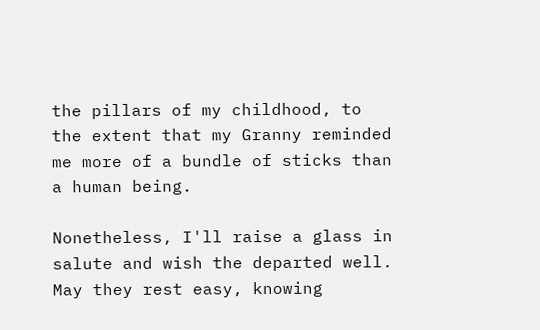the pillars of my childhood, to the extent that my Granny reminded me more of a bundle of sticks than a human being.

Nonetheless, I'll raise a glass in salute and wish the departed well. May they rest easy, knowing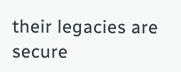their legacies are secure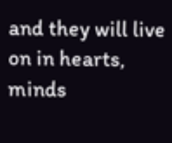and they will live on in hearts, minds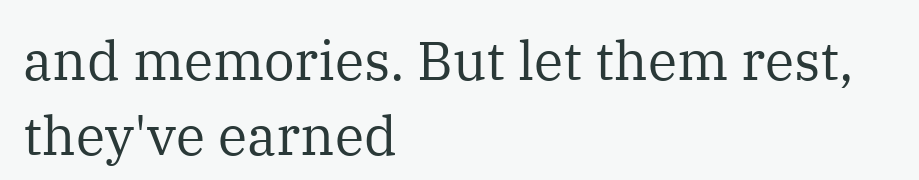and memories. But let them rest, they've earned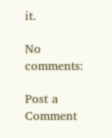it.

No comments:

Post a Comment